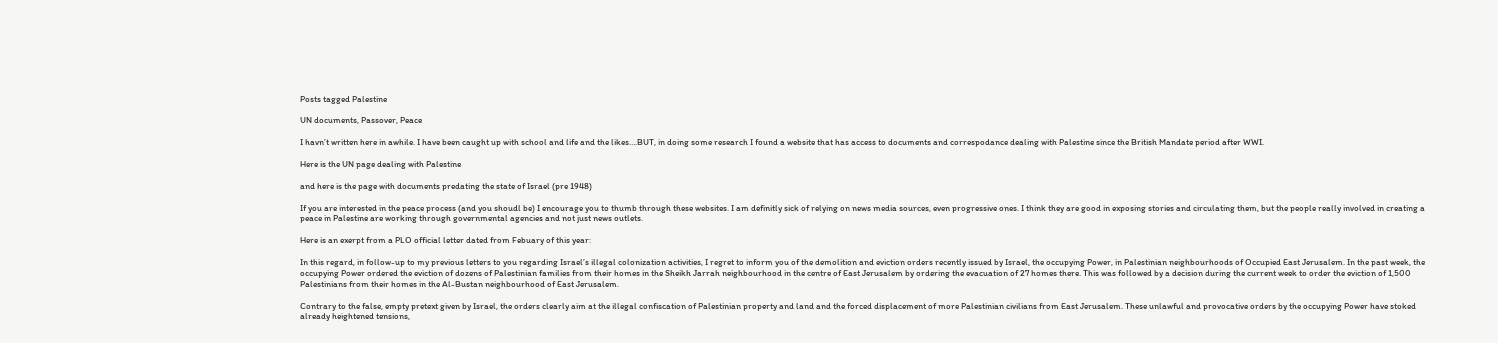Posts tagged Palestine

UN documents, Passover, Peace

I havn’t written here in awhile. I have been caught up with school and life and the likes….BUT, in doing some research I found a website that has access to documents and correspodance dealing with Palestine since the British Mandate period after WWI.

Here is the UN page dealing with Palestine

and here is the page with documents predating the state of Israel (pre 1948)

If you are interested in the peace process (and you shoudl be) I encourage you to thumb through these websites. I am definitly sick of relying on news media sources, even progressive ones. I think they are good in exposing stories and circulating them, but the people really involved in creating a peace in Palestine are working through governmental agencies and not just news outlets.

Here is an exerpt from a PLO official letter dated from Febuary of this year:

In this regard, in follow-up to my previous letters to you regarding Israel’s illegal colonization activities, I regret to inform you of the demolition and eviction orders recently issued by Israel, the occupying Power, in Palestinian neighbourhoods of Occupied East Jerusalem. In the past week, the occupying Power ordered the eviction of dozens of Palestinian families from their homes in the Sheikh Jarrah neighbourhood in the centre of East Jerusalem by ordering the evacuation of 27 homes there. This was followed by a decision during the current week to order the eviction of 1,500 Palestinians from their homes in the Al-Bustan neighbourhood of East Jerusalem.

Contrary to the false, empty pretext given by Israel, the orders clearly aim at the illegal confiscation of Palestinian property and land and the forced displacement of more Palestinian civilians from East Jerusalem. These unlawful and provocative orders by the occupying Power have stoked already heightened tensions,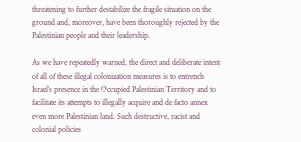threatening to further destabilize the fragile situation on the ground and, moreover, have been thoroughly rejected by the Palestinian people and their leadership.

As we have repeatedly warned, the direct and deliberate intent of all of these illegal colonization measures is to entrench Israel’s presence in the Occupied Palestinian Territory and to facilitate its attempts to illegally acquire and de facto annex even more Palestinian land. Such destructive, racist and colonial policies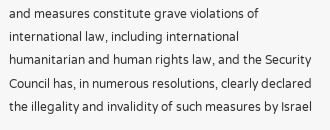and measures constitute grave violations of international law, including international humanitarian and human rights law, and the Security Council has, in numerous resolutions, clearly declared the illegality and invalidity of such measures by Israel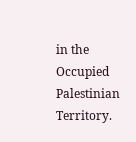in the Occupied Palestinian Territory.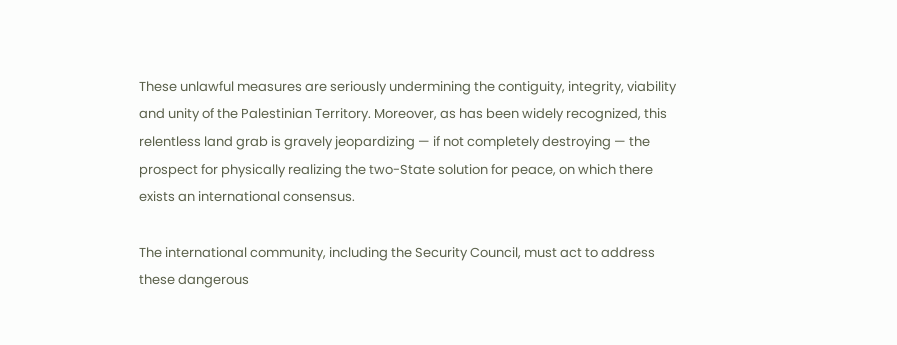These unlawful measures are seriously undermining the contiguity, integrity, viability and unity of the Palestinian Territory. Moreover, as has been widely recognized, this relentless land grab is gravely jeopardizing — if not completely destroying — the prospect for physically realizing the two-State solution for peace, on which there exists an international consensus.

The international community, including the Security Council, must act to address these dangerous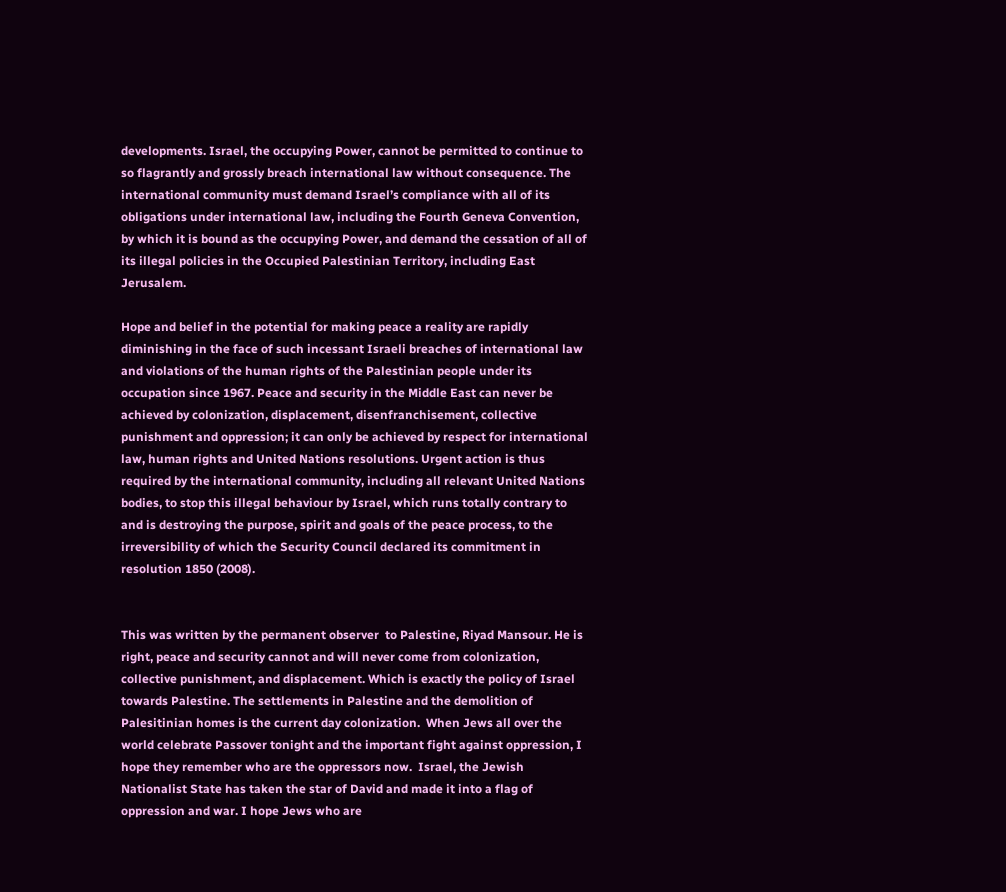developments. Israel, the occupying Power, cannot be permitted to continue to so flagrantly and grossly breach international law without consequence. The international community must demand Israel’s compliance with all of its obligations under international law, including the Fourth Geneva Convention, by which it is bound as the occupying Power, and demand the cessation of all of its illegal policies in the Occupied Palestinian Territory, including East Jerusalem.

Hope and belief in the potential for making peace a reality are rapidly diminishing in the face of such incessant Israeli breaches of international law and violations of the human rights of the Palestinian people under its occupation since 1967. Peace and security in the Middle East can never be achieved by colonization, displacement, disenfranchisement, collective punishment and oppression; it can only be achieved by respect for international law, human rights and United Nations resolutions. Urgent action is thus required by the international community, including all relevant United Nations bodies, to stop this illegal behaviour by Israel, which runs totally contrary to and is destroying the purpose, spirit and goals of the peace process, to the irreversibility of which the Security Council declared its commitment in resolution 1850 (2008).


This was written by the permanent observer  to Palestine, Riyad Mansour. He is right, peace and security cannot and will never come from colonization, collective punishment, and displacement. Which is exactly the policy of Israel towards Palestine. The settlements in Palestine and the demolition of Palesitinian homes is the current day colonization.  When Jews all over the world celebrate Passover tonight and the important fight against oppression, I hope they remember who are the oppressors now.  Israel, the Jewish Nationalist State has taken the star of David and made it into a flag of oppression and war. I hope Jews who are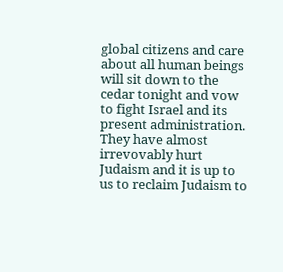global citizens and care about all human beings will sit down to the cedar tonight and vow to fight Israel and its present administration. They have almost irrevovably hurt Judaism and it is up to us to reclaim Judaism to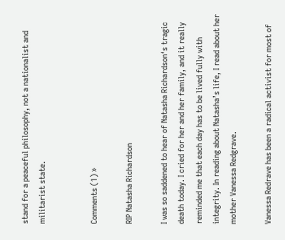stand for a peaceful philosophy, not a nationalist and militarist state.


Comments (1) »

RIP Natasha Richardson

I was so saddened to hear of Natasha Richardson‘s tragic death today. I cried for her and her family, and it really reminded me that each day has to be lived fully with integrity. In reading about Natasha’s life, I read about her mother Vanessa Redgrave.

Vanessa Redrave has been a radical activist for most of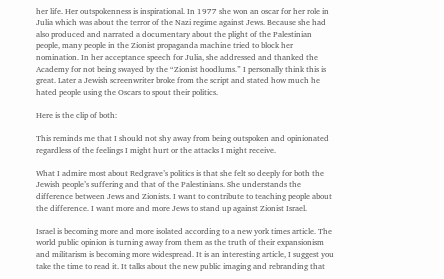her life. Her outspokenness is inspirational. In 1977 she won an oscar for her role in Julia which was about the terror of the Nazi regime against Jews. Because she had also produced and narrated a documentary about the plight of the Palestinian people, many people in the Zionist propaganda machine tried to block her nomination. In her acceptance speech for Julia, she addressed and thanked the Academy for not being swayed by the “Zionist hoodlums.” I personally think this is great. Later a Jewish screenwriter broke from the script and stated how much he hated people using the Oscars to spout their politics.

Here is the clip of both:

This reminds me that I should not shy away from being outspoken and opinionated regardless of the feelings I might hurt or the attacks I might receive.

What I admire most about Redgrave’s politics is that she felt so deeply for both the Jewish people’s suffering and that of the Palestinians. She understands the difference between Jews and Zionists. I want to contribute to teaching people about the difference. I want more and more Jews to stand up against Zionist Israel.

Israel is becoming more and more isolated according to a new york times article. The world public opinion is turning away from them as the truth of their expansionism and militarism is becoming more widespread. It is an interesting article, I suggest you take the time to read it. It talks about the new public imaging and rebranding that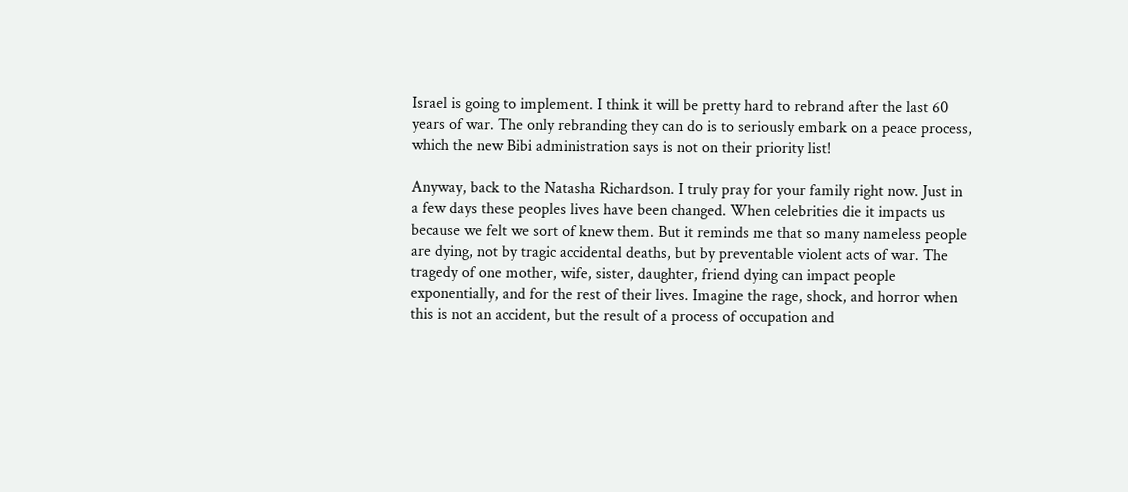Israel is going to implement. I think it will be pretty hard to rebrand after the last 60 years of war. The only rebranding they can do is to seriously embark on a peace process, which the new Bibi administration says is not on their priority list!

Anyway, back to the Natasha Richardson. I truly pray for your family right now. Just in a few days these peoples lives have been changed. When celebrities die it impacts us because we felt we sort of knew them. But it reminds me that so many nameless people are dying, not by tragic accidental deaths, but by preventable violent acts of war. The tragedy of one mother, wife, sister, daughter, friend dying can impact people exponentially, and for the rest of their lives. Imagine the rage, shock, and horror when this is not an accident, but the result of a process of occupation and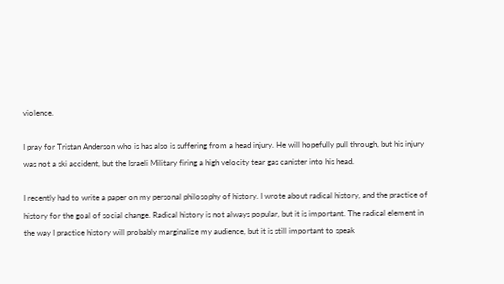violence.

I pray for Tristan Anderson who is has also is suffering from a head injury. He will hopefully pull through, but his injury was not a ski accident, but the Israeli Military firing a high velocity tear gas canister into his head.

I recently had to write a paper on my personal philosophy of history. I wrote about radical history, and the practice of history for the goal of social change. Radical history is not always popular, but it is important. The radical element in the way I practice history will probably marginalize my audience, but it is still important to speak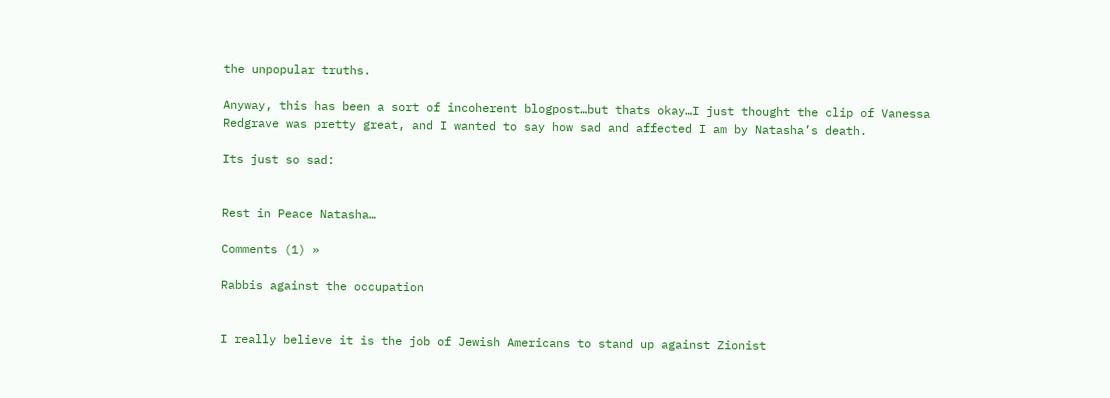the unpopular truths.

Anyway, this has been a sort of incoherent blogpost…but thats okay…I just thought the clip of Vanessa Redgrave was pretty great, and I wanted to say how sad and affected I am by Natasha’s death.

Its just so sad:


Rest in Peace Natasha…

Comments (1) »

Rabbis against the occupation


I really believe it is the job of Jewish Americans to stand up against Zionist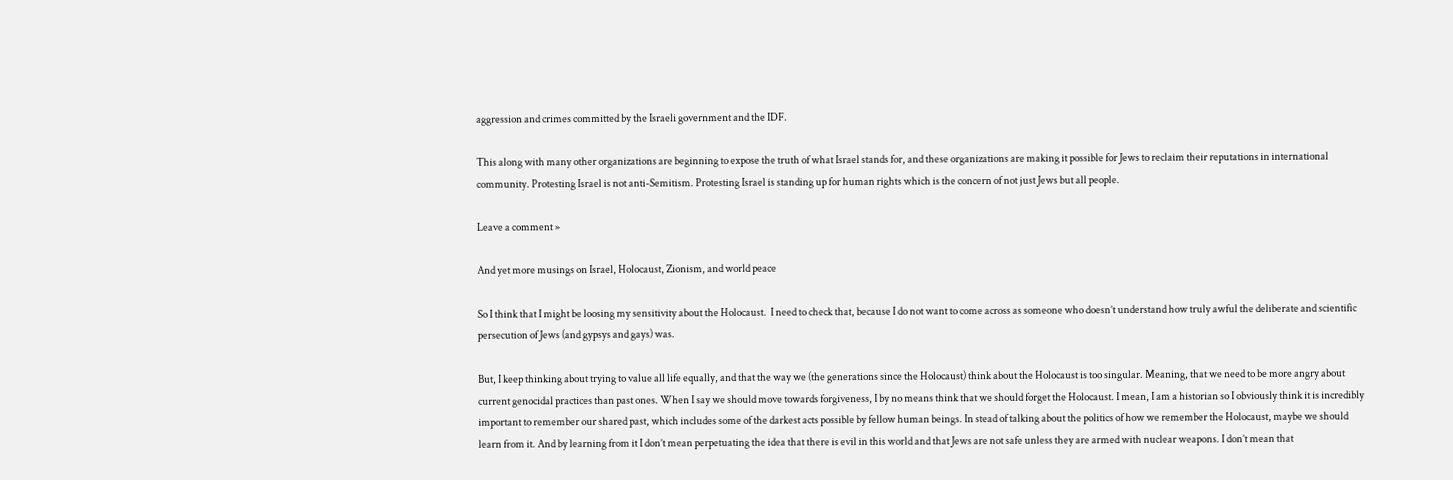aggression and crimes committed by the Israeli government and the IDF.

This along with many other organizations are beginning to expose the truth of what Israel stands for, and these organizations are making it possible for Jews to reclaim their reputations in international community. Protesting Israel is not anti-Semitism. Protesting Israel is standing up for human rights which is the concern of not just Jews but all people.

Leave a comment »

And yet more musings on Israel, Holocaust, Zionism, and world peace

So I think that I might be loosing my sensitivity about the Holocaust.  I need to check that, because I do not want to come across as someone who doesn’t understand how truly awful the deliberate and scientific persecution of Jews (and gypsys and gays) was.

But, I keep thinking about trying to value all life equally, and that the way we (the generations since the Holocaust) think about the Holocaust is too singular. Meaning, that we need to be more angry about current genocidal practices than past ones. When I say we should move towards forgiveness, I by no means think that we should forget the Holocaust. I mean, I am a historian so I obviously think it is incredibly important to remember our shared past, which includes some of the darkest acts possible by fellow human beings. In stead of talking about the politics of how we remember the Holocaust, maybe we should learn from it. And by learning from it I don’t mean perpetuating the idea that there is evil in this world and that Jews are not safe unless they are armed with nuclear weapons. I don’t mean that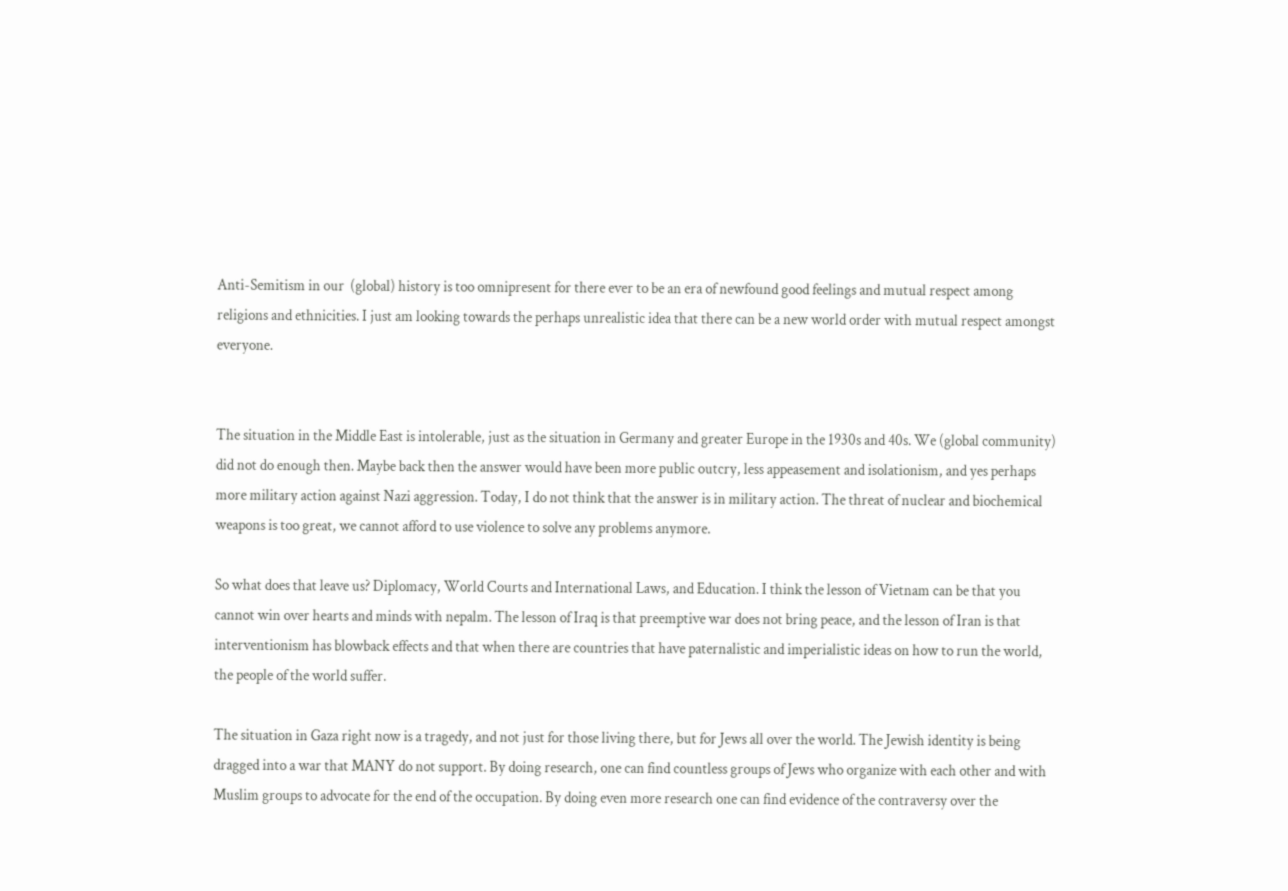Anti-Semitism in our  (global) history is too omnipresent for there ever to be an era of newfound good feelings and mutual respect among religions and ethnicities. I just am looking towards the perhaps unrealistic idea that there can be a new world order with mutual respect amongst everyone.


The situation in the Middle East is intolerable, just as the situation in Germany and greater Europe in the 1930s and 40s. We (global community) did not do enough then. Maybe back then the answer would have been more public outcry, less appeasement and isolationism, and yes perhaps more military action against Nazi aggression. Today, I do not think that the answer is in military action. The threat of nuclear and biochemical weapons is too great, we cannot afford to use violence to solve any problems anymore.

So what does that leave us? Diplomacy, World Courts and International Laws, and Education. I think the lesson of Vietnam can be that you cannot win over hearts and minds with nepalm. The lesson of Iraq is that preemptive war does not bring peace, and the lesson of Iran is that interventionism has blowback effects and that when there are countries that have paternalistic and imperialistic ideas on how to run the world, the people of the world suffer.

The situation in Gaza right now is a tragedy, and not just for those living there, but for Jews all over the world. The Jewish identity is being dragged into a war that MANY do not support. By doing research, one can find countless groups of Jews who organize with each other and with Muslim groups to advocate for the end of the occupation. By doing even more research one can find evidence of the contraversy over the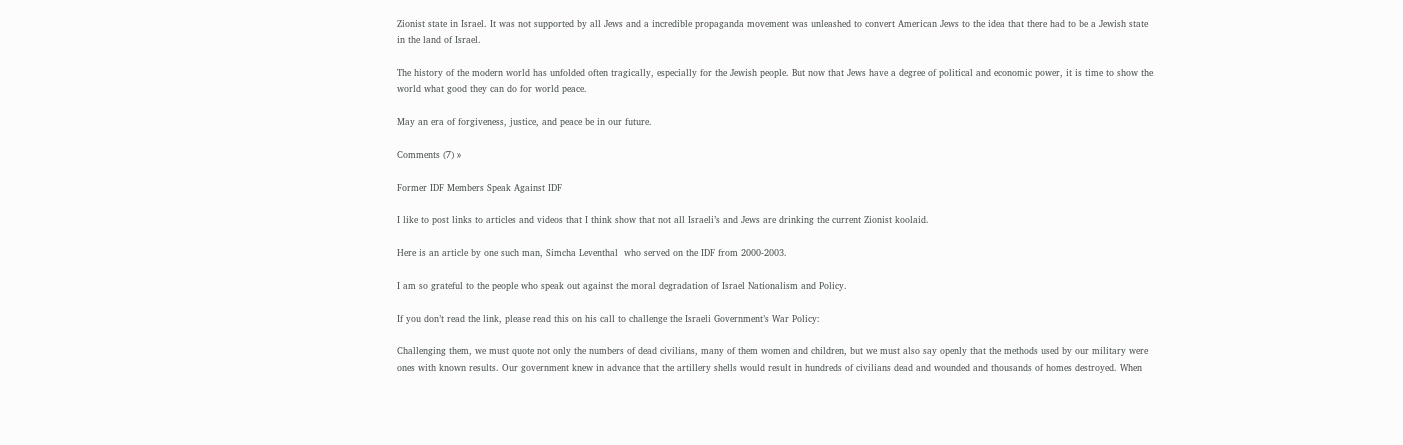Zionist state in Israel. It was not supported by all Jews and a incredible propaganda movement was unleashed to convert American Jews to the idea that there had to be a Jewish state in the land of Israel.

The history of the modern world has unfolded often tragically, especially for the Jewish people. But now that Jews have a degree of political and economic power, it is time to show the world what good they can do for world peace.

May an era of forgiveness, justice, and peace be in our future.

Comments (7) »

Former IDF Members Speak Against IDF

I like to post links to articles and videos that I think show that not all Israeli’s and Jews are drinking the current Zionist koolaid.

Here is an article by one such man, Simcha Leventhal  who served on the IDF from 2000-2003.

I am so grateful to the people who speak out against the moral degradation of Israel Nationalism and Policy.

If you don’t read the link, please read this on his call to challenge the Israeli Government’s War Policy:

Challenging them, we must quote not only the numbers of dead civilians, many of them women and children, but we must also say openly that the methods used by our military were ones with known results. Our government knew in advance that the artillery shells would result in hundreds of civilians dead and wounded and thousands of homes destroyed. When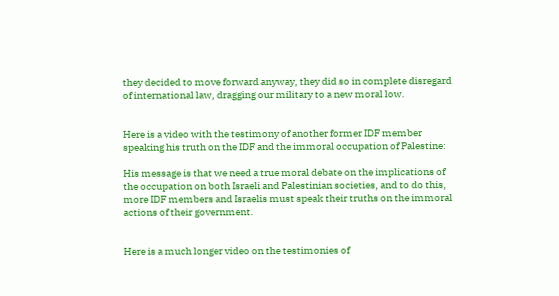they decided to move forward anyway, they did so in complete disregard of international law, dragging our military to a new moral low.


Here is a video with the testimony of another former IDF member speaking his truth on the IDF and the immoral occupation of Palestine:

His message is that we need a true moral debate on the implications of the occupation on both Israeli and Palestinian societies, and to do this, more IDF members and Israelis must speak their truths on the immoral actions of their government.


Here is a much longer video on the testimonies of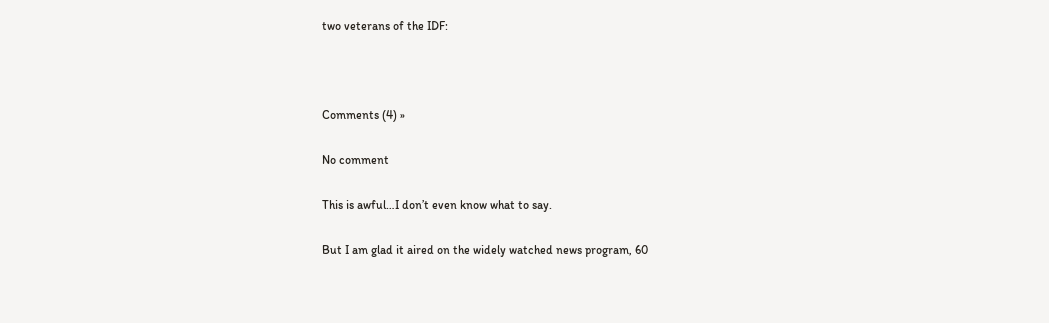two veterans of the IDF:



Comments (4) »

No comment

This is awful…I don’t even know what to say.

But I am glad it aired on the widely watched news program, 60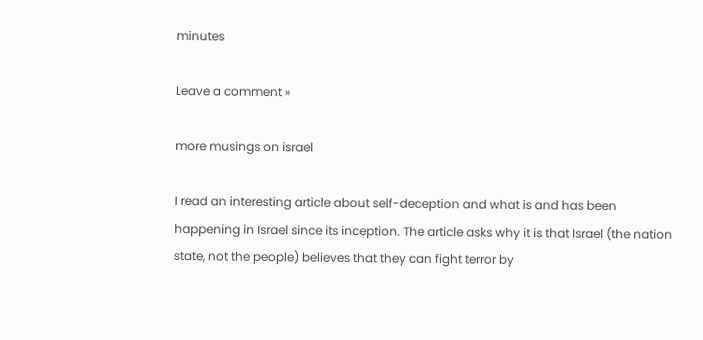minutes

Leave a comment »

more musings on israel

I read an interesting article about self-deception and what is and has been happening in Israel since its inception. The article asks why it is that Israel (the nation state, not the people) believes that they can fight terror by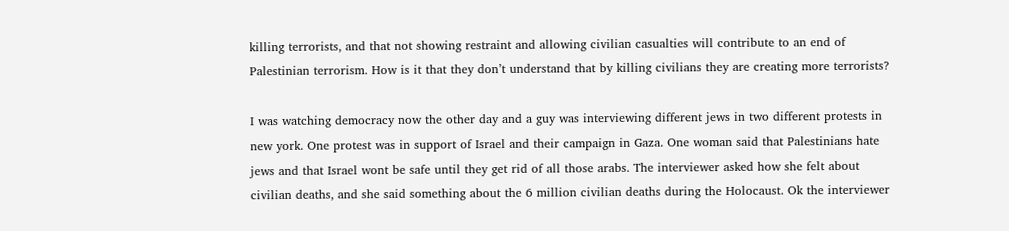killing terrorists, and that not showing restraint and allowing civilian casualties will contribute to an end of Palestinian terrorism. How is it that they don’t understand that by killing civilians they are creating more terrorists?

I was watching democracy now the other day and a guy was interviewing different jews in two different protests in new york. One protest was in support of Israel and their campaign in Gaza. One woman said that Palestinians hate jews and that Israel wont be safe until they get rid of all those arabs. The interviewer asked how she felt about civilian deaths, and she said something about the 6 million civilian deaths during the Holocaust. Ok the interviewer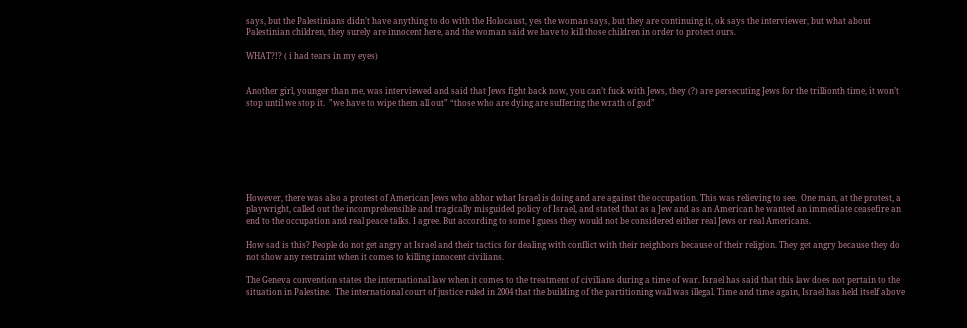says, but the Palestinians didn’t have anything to do with the Holocaust, yes the woman says, but they are continuing it, ok says the interviewer, but what about Palestinian children, they surely are innocent here, and the woman said we have to kill those children in order to protect ours.

WHAT?!? ( i had tears in my eyes)


Another girl, younger than me, was interviewed and said that Jews fight back now, you can’t fuck with Jews, they (?) are persecuting Jews for the trillionth time, it won’t stop until we stop it.  ”we have to wipe them all out” “those who are dying are suffering the wrath of god”







However, there was also a protest of American Jews who abhor what Israel is doing and are against the occupation. This was relieving to see.  One man, at the protest, a playwright, called out the incomprehensible and tragically misguided policy of Israel, and stated that as a Jew and as an American he wanted an immediate ceasefire an end to the occupation and real peace talks. I agree. But according to some I guess they would not be considered either real Jews or real Americans.

How sad is this? People do not get angry at Israel and their tactics for dealing with conflict with their neighbors because of their religion. They get angry because they do not show any restraint when it comes to killing innocent civilians.

The Geneva convention states the international law when it comes to the treatment of civilians during a time of war. Israel has said that this law does not pertain to the situation in Palestine.  The international court of justice ruled in 2004 that the building of the partitioning wall was illegal. Time and time again, Israel has held itself above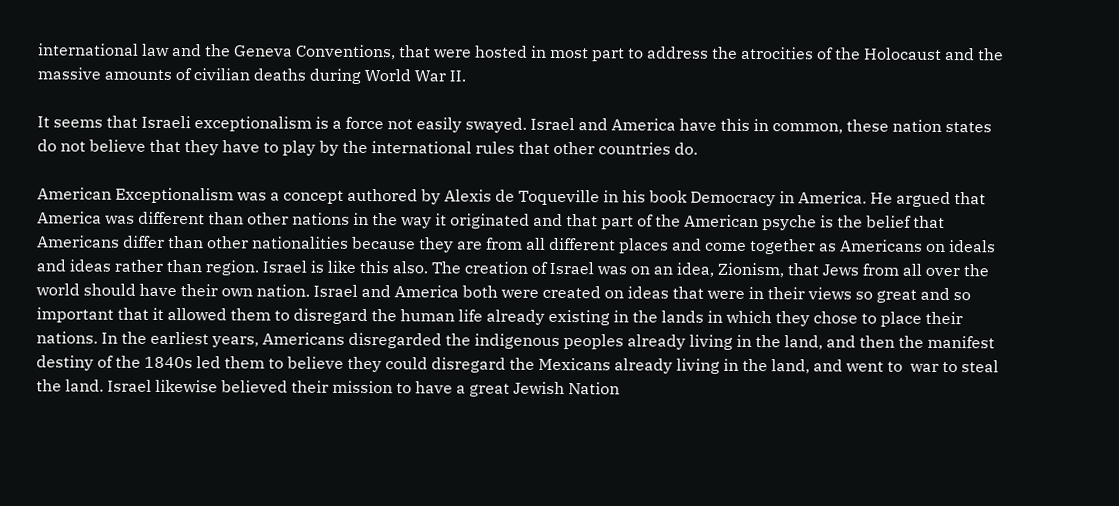international law and the Geneva Conventions, that were hosted in most part to address the atrocities of the Holocaust and the massive amounts of civilian deaths during World War II.

It seems that Israeli exceptionalism is a force not easily swayed. Israel and America have this in common, these nation states do not believe that they have to play by the international rules that other countries do.

American Exceptionalism was a concept authored by Alexis de Toqueville in his book Democracy in America. He argued that America was different than other nations in the way it originated and that part of the American psyche is the belief that Americans differ than other nationalities because they are from all different places and come together as Americans on ideals and ideas rather than region. Israel is like this also. The creation of Israel was on an idea, Zionism, that Jews from all over the world should have their own nation. Israel and America both were created on ideas that were in their views so great and so important that it allowed them to disregard the human life already existing in the lands in which they chose to place their nations. In the earliest years, Americans disregarded the indigenous peoples already living in the land, and then the manifest destiny of the 1840s led them to believe they could disregard the Mexicans already living in the land, and went to  war to steal the land. Israel likewise believed their mission to have a great Jewish Nation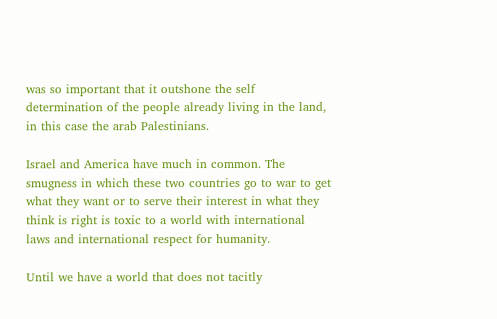was so important that it outshone the self determination of the people already living in the land, in this case the arab Palestinians.

Israel and America have much in common. The smugness in which these two countries go to war to get what they want or to serve their interest in what they think is right is toxic to a world with international laws and international respect for humanity.

Until we have a world that does not tacitly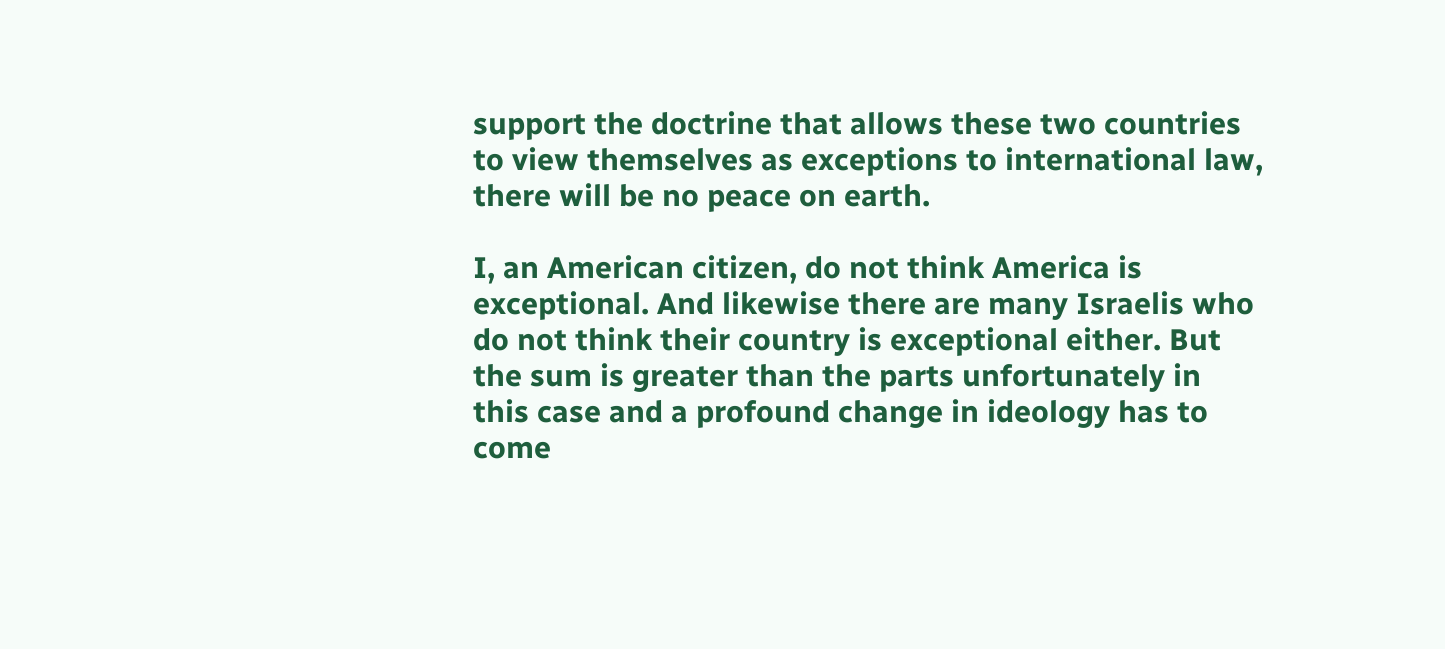support the doctrine that allows these two countries to view themselves as exceptions to international law, there will be no peace on earth.

I, an American citizen, do not think America is exceptional. And likewise there are many Israelis who do not think their country is exceptional either. But the sum is greater than the parts unfortunately in this case and a profound change in ideology has to come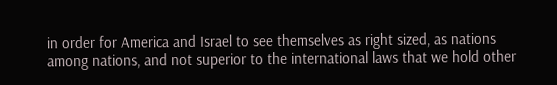in order for America and Israel to see themselves as right sized, as nations among nations, and not superior to the international laws that we hold other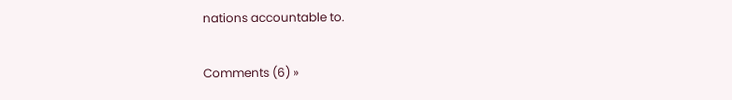nations accountable to.

Comments (6) »